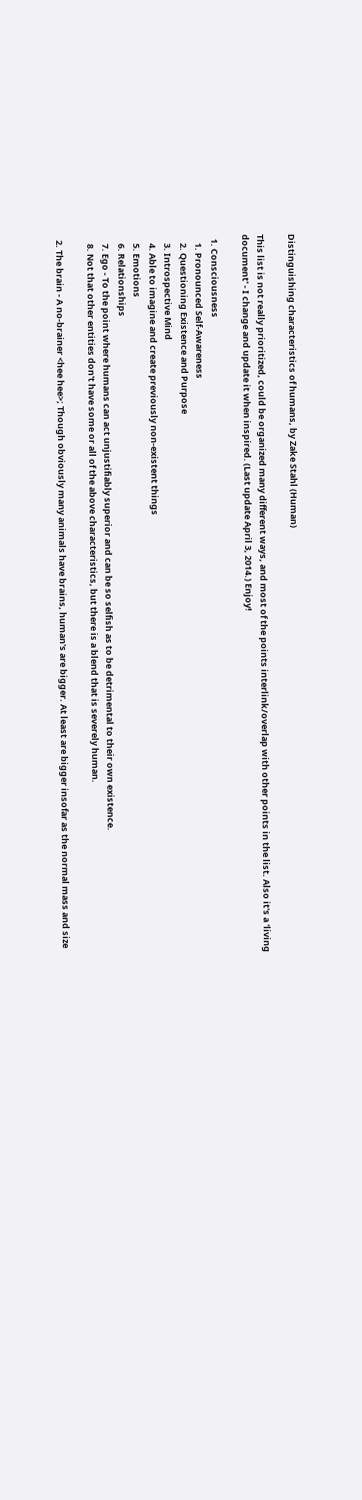Distinguishing characteristics of humans, by Zake Stahl (Human)

This list is not really prioritized, could be organized many different ways, and most of the points interlink/overlap with other points in the list. Also it's a 'living document' - I change and update it when inspired. (Last update April 3, 2014.) Enjoy!

  1. Consciousness
    1. Pronounced Self-Awareness
    2. Questioning Existence and Purpose
    3. Introspective Mind
    4. Able to imagine and create previously non-existent things
    5. Emotions
    6. Relationships
    7. Ego - To the point where humans can act unjustifiably superior and can be so selfish as to be detrimental to their own existence.
    8. Not that other entities don't have some or all of the above characteristics, but there is a blend that is severely human.

  2. The brain - A no-brainer <hee hee>; Though obviously many animals have brains, human's are bigger. At least are bigger insofar as the normal mass and size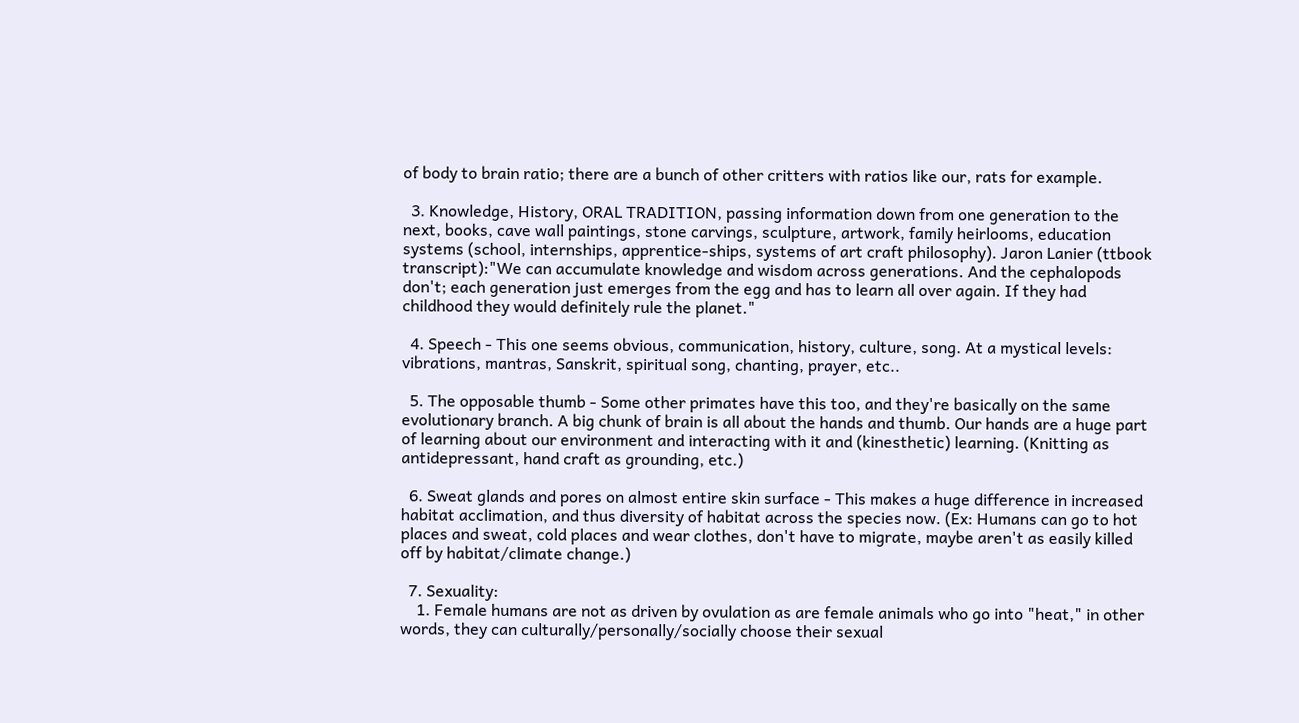of body to brain ratio; there are a bunch of other critters with ratios like our, rats for example.

  3. Knowledge, History, ORAL TRADITION, passing information down from one generation to the next, books, cave wall paintings, stone carvings, sculpture, artwork, family heirlooms, education systems (school, internships, apprentice-ships, systems of art craft philosophy). Jaron Lanier (ttbook transcript):"We can accumulate knowledge and wisdom across generations. And the cephalopods don't; each generation just emerges from the egg and has to learn all over again. If they had childhood they would definitely rule the planet."

  4. Speech - This one seems obvious, communication, history, culture, song. At a mystical levels: vibrations, mantras, Sanskrit, spiritual song, chanting, prayer, etc..

  5. The opposable thumb - Some other primates have this too, and they're basically on the same evolutionary branch. A big chunk of brain is all about the hands and thumb. Our hands are a huge part of learning about our environment and interacting with it and (kinesthetic) learning. (Knitting as antidepressant, hand craft as grounding, etc.)

  6. Sweat glands and pores on almost entire skin surface - This makes a huge difference in increased habitat acclimation, and thus diversity of habitat across the species now. (Ex: Humans can go to hot places and sweat, cold places and wear clothes, don't have to migrate, maybe aren't as easily killed off by habitat/climate change.)

  7. Sexuality:
    1. Female humans are not as driven by ovulation as are female animals who go into "heat," in other words, they can culturally/personally/socially choose their sexual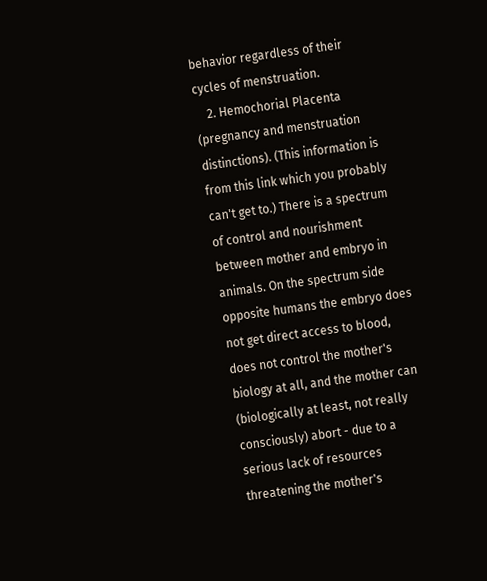behavior regardless of their cycles of menstruation.
    2. Hemochorial Placenta (pregnancy and menstruation distinctions). (This information is from this link which you probably can't get to.) There is a spectrum of control and nourishment between mother and embryo in animals. On the spectrum side opposite humans the embryo does not get direct access to blood, does not control the mother's biology at all, and the mother can (biologically at least, not really consciously) abort - due to a serious lack of resources threatening the mother's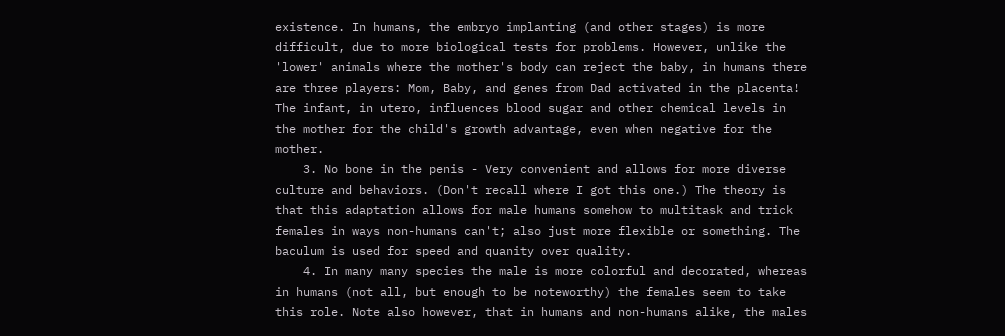existence. In humans, the embryo implanting (and other stages) is more difficult, due to more biological tests for problems. However, unlike the 'lower' animals where the mother's body can reject the baby, in humans there are three players: Mom, Baby, and genes from Dad activated in the placenta! The infant, in utero, influences blood sugar and other chemical levels in the mother for the child's growth advantage, even when negative for the mother.
    3. No bone in the penis - Very convenient and allows for more diverse culture and behaviors. (Don't recall where I got this one.) The theory is that this adaptation allows for male humans somehow to multitask and trick females in ways non-humans can't; also just more flexible or something. The baculum is used for speed and quanity over quality.
    4. In many many species the male is more colorful and decorated, whereas in humans (not all, but enough to be noteworthy) the females seem to take this role. Note also however, that in humans and non-humans alike, the males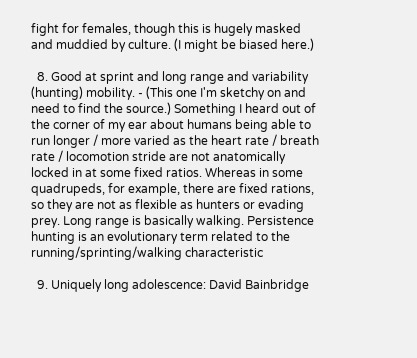fight for females, though this is hugely masked and muddied by culture. (I might be biased here.)

  8. Good at sprint and long range and variability (hunting) mobility. - (This one I'm sketchy on and need to find the source.) Something I heard out of the corner of my ear about humans being able to run longer / more varied as the heart rate / breath rate / locomotion stride are not anatomically locked in at some fixed ratios. Whereas in some quadrupeds, for example, there are fixed rations, so they are not as flexible as hunters or evading prey. Long range is basically walking. Persistence hunting is an evolutionary term related to the running/sprinting/walking characteristic

  9. Uniquely long adolescence: David Bainbridge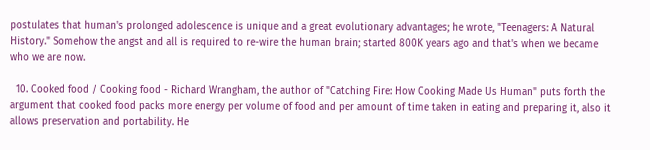postulates that human's prolonged adolescence is unique and a great evolutionary advantages; he wrote, "Teenagers: A Natural History." Somehow the angst and all is required to re-wire the human brain; started 800K years ago and that's when we became who we are now.

  10. Cooked food / Cooking food - Richard Wrangham, the author of "Catching Fire: How Cooking Made Us Human" puts forth the argument that cooked food packs more energy per volume of food and per amount of time taken in eating and preparing it, also it allows preservation and portability. He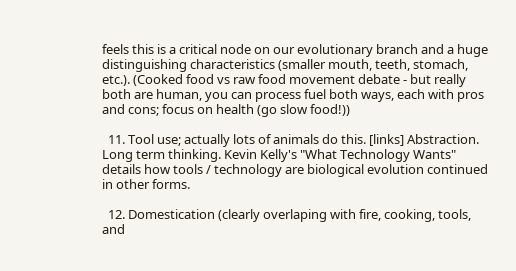feels this is a critical node on our evolutionary branch and a huge distinguishing characteristics (smaller mouth, teeth, stomach, etc.). (Cooked food vs raw food movement debate - but really both are human, you can process fuel both ways, each with pros and cons; focus on health (go slow food!))

  11. Tool use; actually lots of animals do this. [links] Abstraction. Long term thinking. Kevin Kelly's "What Technology Wants" details how tools / technology are biological evolution continued in other forms.

  12. Domestication (clearly overlaping with fire, cooking, tools, and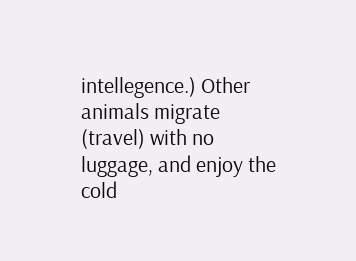intellegence.) Other animals migrate (travel) with no luggage, and enjoy the cold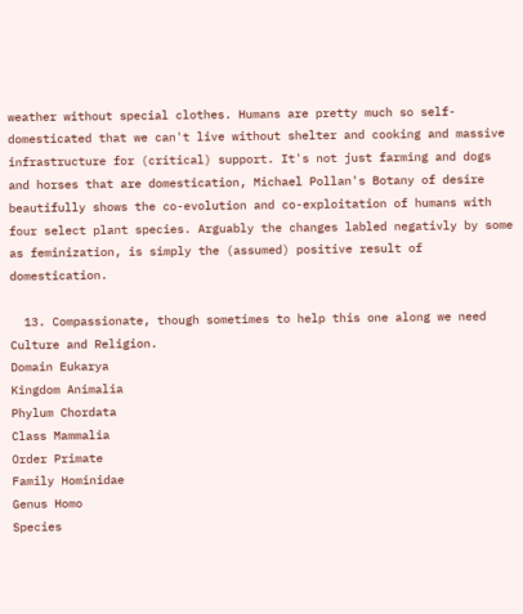weather without special clothes. Humans are pretty much so self-domesticated that we can't live without shelter and cooking and massive infrastructure for (critical) support. It's not just farming and dogs and horses that are domestication, Michael Pollan's Botany of desire beautifully shows the co-evolution and co-exploitation of humans with four select plant species. Arguably the changes labled negativly by some as feminization, is simply the (assumed) positive result of domestication.

  13. Compassionate, though sometimes to help this one along we need Culture and Religion.
Domain Eukarya
Kingdom Animalia
Phylum Chordata
Class Mammalia
Order Primate
Family Hominidae
Genus Homo
Species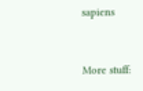sapiens


More stuff: